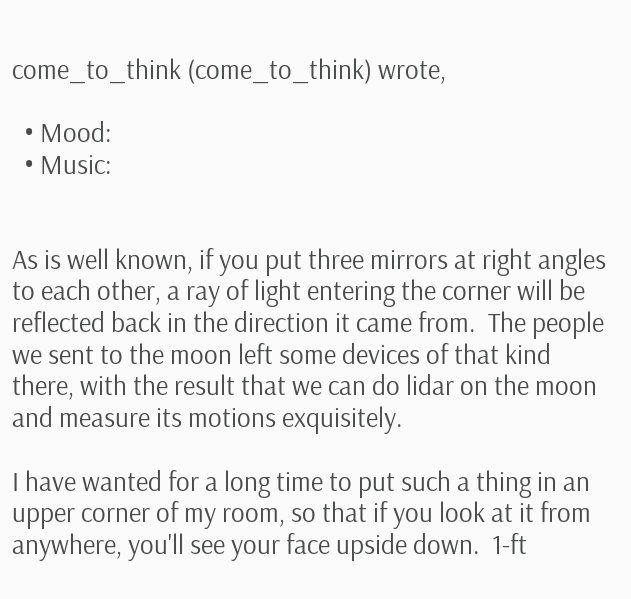come_to_think (come_to_think) wrote,

  • Mood:
  • Music:


As is well known, if you put three mirrors at right angles to each other, a ray of light entering the corner will be reflected back in the direction it came from.  The people we sent to the moon left some devices of that kind there, with the result that we can do lidar on the moon and measure its motions exquisitely.

I have wanted for a long time to put such a thing in an upper corner of my room, so that if you look at it from anywhere, you'll see your face upside down.  1-ft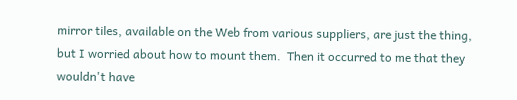mirror tiles, available on the Web from various suppliers, are just the thing, but I worried about how to mount them.  Then it occurred to me that they wouldn't have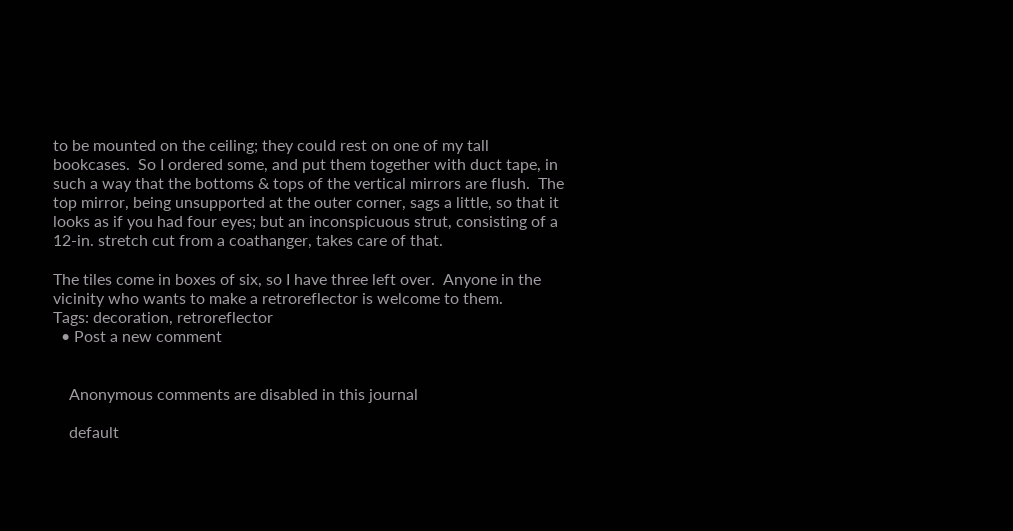to be mounted on the ceiling; they could rest on one of my tall bookcases.  So I ordered some, and put them together with duct tape, in such a way that the bottoms & tops of the vertical mirrors are flush.  The top mirror, being unsupported at the outer corner, sags a little, so that it looks as if you had four eyes; but an inconspicuous strut, consisting of a 12-in. stretch cut from a coathanger, takes care of that.

The tiles come in boxes of six, so I have three left over.  Anyone in the vicinity who wants to make a retroreflector is welcome to them.
Tags: decoration, retroreflector
  • Post a new comment


    Anonymous comments are disabled in this journal

    default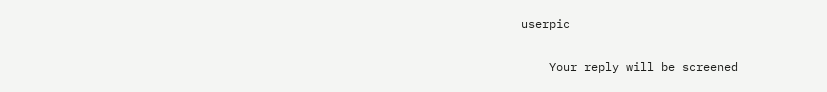userpic

    Your reply will be screened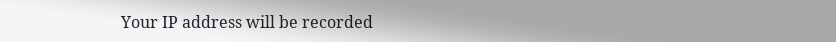Your IP address will be recorded